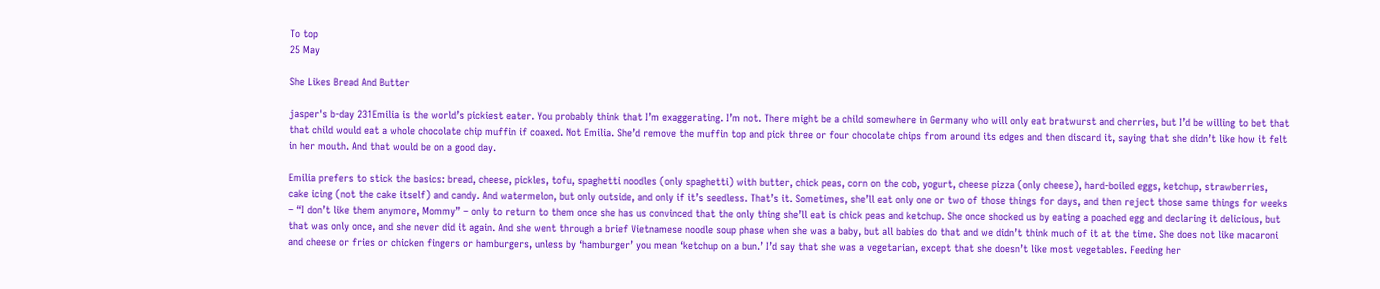To top
25 May

She Likes Bread And Butter

jasper's b-day 231Emilia is the world’s pickiest eater. You probably think that I’m exaggerating. I’m not. There might be a child somewhere in Germany who will only eat bratwurst and cherries, but I’d be willing to bet that that child would eat a whole chocolate chip muffin if coaxed. Not Emilia. She’d remove the muffin top and pick three or four chocolate chips from around its edges and then discard it, saying that she didn’t like how it felt in her mouth. And that would be on a good day.

Emilia prefers to stick the basics: bread, cheese, pickles, tofu, spaghetti noodles (only spaghetti) with butter, chick peas, corn on the cob, yogurt, cheese pizza (only cheese), hard-boiled eggs, ketchup, strawberries, cake icing (not the cake itself) and candy. And watermelon, but only outside, and only if it’s seedless. That’s it. Sometimes, she’ll eat only one or two of those things for days, and then reject those same things for weeks – “I don’t like them anymore, Mommy” – only to return to them once she has us convinced that the only thing she’ll eat is chick peas and ketchup. She once shocked us by eating a poached egg and declaring it delicious, but that was only once, and she never did it again. And she went through a brief Vietnamese noodle soup phase when she was a baby, but all babies do that and we didn’t think much of it at the time. She does not like macaroni and cheese or fries or chicken fingers or hamburgers, unless by ‘hamburger’ you mean ‘ketchup on a bun.’ I’d say that she was a vegetarian, except that she doesn’t like most vegetables. Feeding her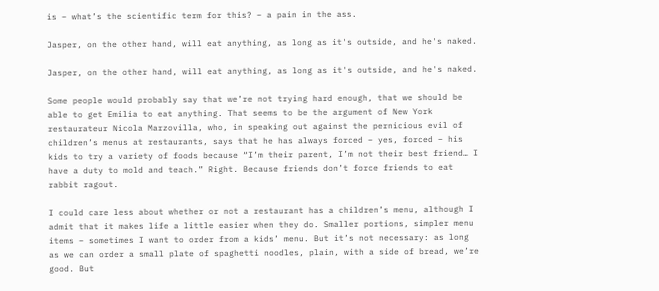is – what’s the scientific term for this? – a pain in the ass.

Jasper, on the other hand, will eat anything, as long as it's outside, and he's naked.

Jasper, on the other hand, will eat anything, as long as it's outside, and he's naked.

Some people would probably say that we’re not trying hard enough, that we should be able to get Emilia to eat anything. That seems to be the argument of New York restaurateur Nicola Marzovilla, who, in speaking out against the pernicious evil of children’s menus at restaurants, says that he has always forced – yes, forced – his kids to try a variety of foods because “I’m their parent, I’m not their best friend… I have a duty to mold and teach.” Right. Because friends don’t force friends to eat rabbit ragout.

I could care less about whether or not a restaurant has a children’s menu, although I admit that it makes life a little easier when they do. Smaller portions, simpler menu items – sometimes I want to order from a kids’ menu. But it’s not necessary: as long as we can order a small plate of spaghetti noodles, plain, with a side of bread, we’re good. But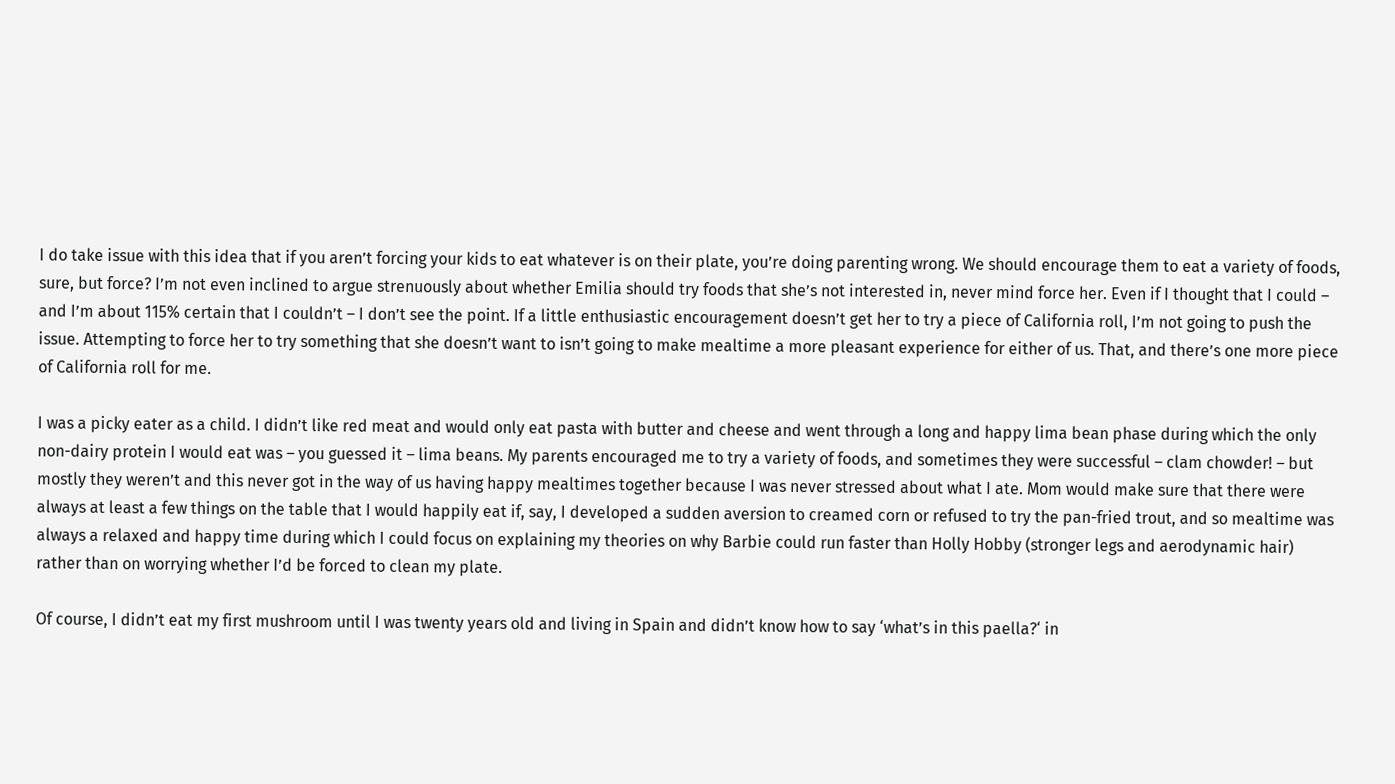I do take issue with this idea that if you aren’t forcing your kids to eat whatever is on their plate, you’re doing parenting wrong. We should encourage them to eat a variety of foods, sure, but force? I’m not even inclined to argue strenuously about whether Emilia should try foods that she’s not interested in, never mind force her. Even if I thought that I could – and I’m about 115% certain that I couldn’t – I don’t see the point. If a little enthusiastic encouragement doesn’t get her to try a piece of California roll, I’m not going to push the issue. Attempting to force her to try something that she doesn’t want to isn’t going to make mealtime a more pleasant experience for either of us. That, and there’s one more piece of California roll for me.

I was a picky eater as a child. I didn’t like red meat and would only eat pasta with butter and cheese and went through a long and happy lima bean phase during which the only non-dairy protein I would eat was – you guessed it – lima beans. My parents encouraged me to try a variety of foods, and sometimes they were successful – clam chowder! – but mostly they weren’t and this never got in the way of us having happy mealtimes together because I was never stressed about what I ate. Mom would make sure that there were always at least a few things on the table that I would happily eat if, say, I developed a sudden aversion to creamed corn or refused to try the pan-fried trout, and so mealtime was always a relaxed and happy time during which I could focus on explaining my theories on why Barbie could run faster than Holly Hobby (stronger legs and aerodynamic hair) rather than on worrying whether I’d be forced to clean my plate.

Of course, I didn’t eat my first mushroom until I was twenty years old and living in Spain and didn’t know how to say ‘what’s in this paella?‘ in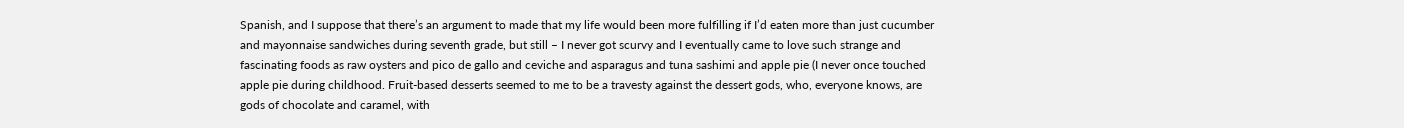Spanish, and I suppose that there’s an argument to made that my life would been more fulfilling if I’d eaten more than just cucumber and mayonnaise sandwiches during seventh grade, but still – I never got scurvy and I eventually came to love such strange and fascinating foods as raw oysters and pico de gallo and ceviche and asparagus and tuna sashimi and apple pie (I never once touched apple pie during childhood. Fruit-based desserts seemed to me to be a travesty against the dessert gods, who, everyone knows, are gods of chocolate and caramel, with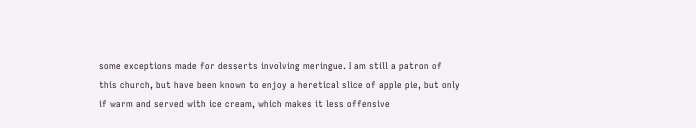some exceptions made for desserts involving meringue. I am still a patron of this church, but have been known to enjoy a heretical slice of apple pie, but only if warm and served with ice cream, which makes it less offensive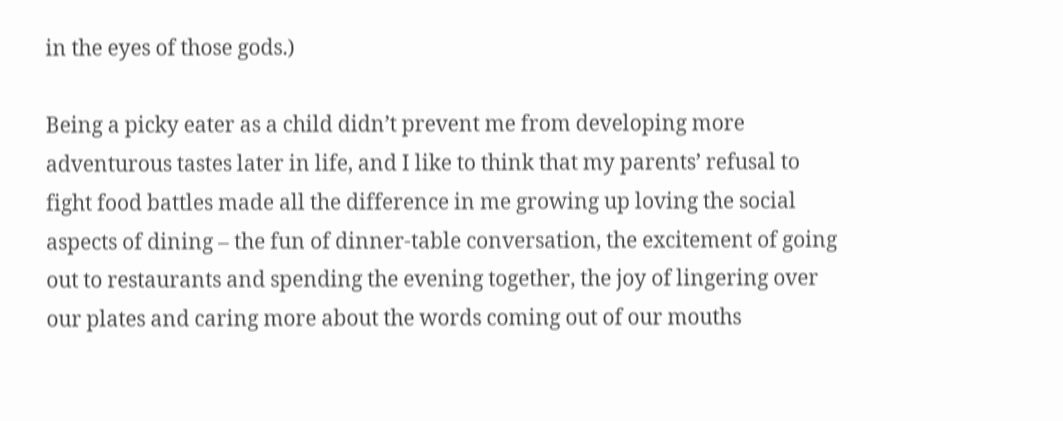in the eyes of those gods.)

Being a picky eater as a child didn’t prevent me from developing more adventurous tastes later in life, and I like to think that my parents’ refusal to fight food battles made all the difference in me growing up loving the social aspects of dining – the fun of dinner-table conversation, the excitement of going out to restaurants and spending the evening together, the joy of lingering over our plates and caring more about the words coming out of our mouths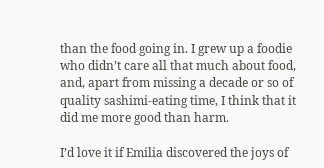than the food going in. I grew up a foodie who didn’t care all that much about food, and, apart from missing a decade or so of quality sashimi-eating time, I think that it did me more good than harm.

I’d love it if Emilia discovered the joys of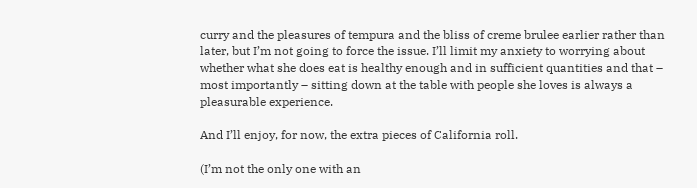curry and the pleasures of tempura and the bliss of creme brulee earlier rather than later, but I’m not going to force the issue. I’ll limit my anxiety to worrying about whether what she does eat is healthy enough and in sufficient quantities and that – most importantly – sitting down at the table with people she loves is always a pleasurable experience.

And I’ll enjoy, for now, the extra pieces of California roll.

(I’m not the only one with an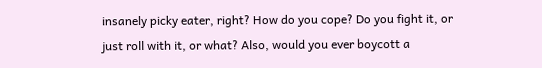insanely picky eater, right? How do you cope? Do you fight it, or just roll with it, or what? Also, would you ever boycott a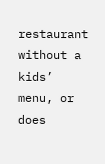restaurant without a kids’ menu, or does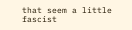that seem a little fascist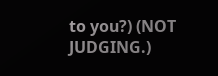to you?) (NOT JUDGING.)